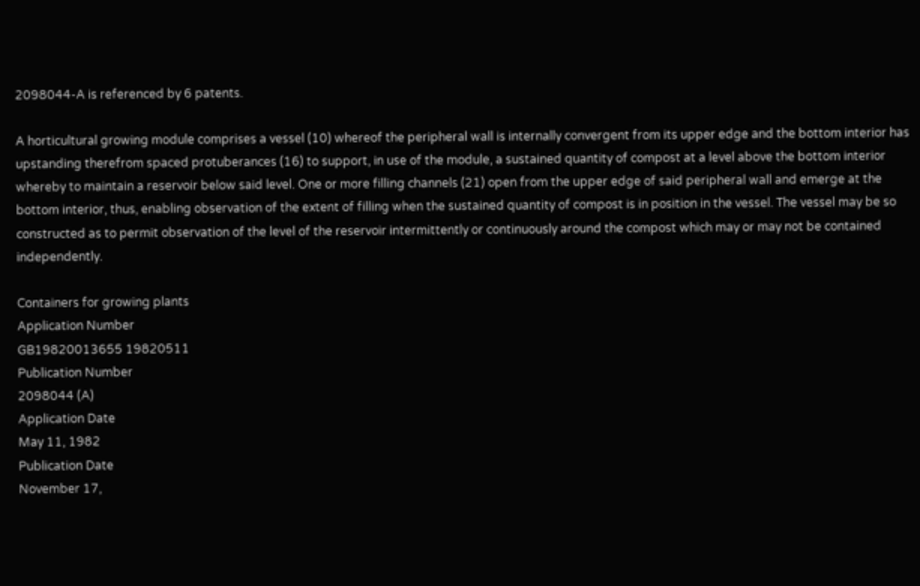2098044-A is referenced by 6 patents.

A horticultural growing module comprises a vessel (10) whereof the peripheral wall is internally convergent from its upper edge and the bottom interior has upstanding therefrom spaced protuberances (16) to support, in use of the module, a sustained quantity of compost at a level above the bottom interior whereby to maintain a reservoir below said level. One or more filling channels (21) open from the upper edge of said peripheral wall and emerge at the bottom interior, thus, enabling observation of the extent of filling when the sustained quantity of compost is in position in the vessel. The vessel may be so constructed as to permit observation of the level of the reservoir intermittently or continuously around the compost which may or may not be contained independently.

Containers for growing plants
Application Number
GB19820013655 19820511
Publication Number
2098044 (A)
Application Date
May 11, 1982
Publication Date
November 17,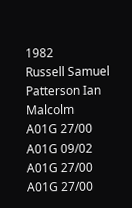1982
Russell Samuel
Patterson Ian Malcolm
A01G 27/00
A01G 09/02
A01G 27/00
A01G 27/00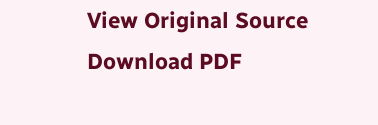View Original Source Download PDF